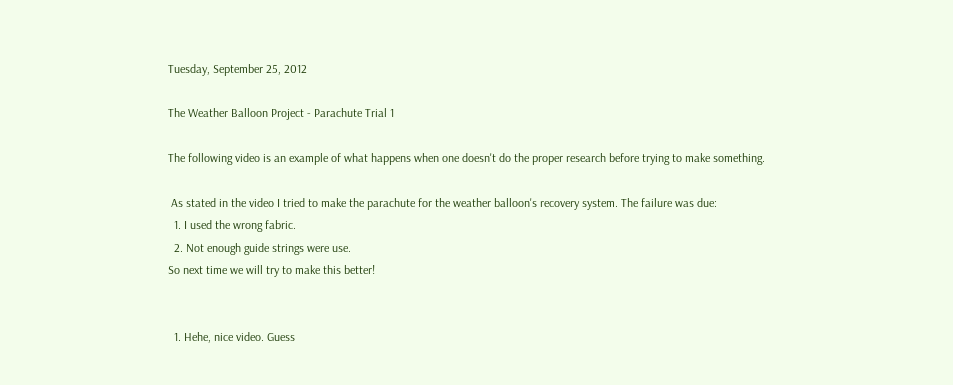Tuesday, September 25, 2012

The Weather Balloon Project - Parachute Trial 1

The following video is an example of what happens when one doesn't do the proper research before trying to make something.

 As stated in the video I tried to make the parachute for the weather balloon's recovery system. The failure was due:
  1. I used the wrong fabric.
  2. Not enough guide strings were use.
So next time we will try to make this better!


  1. Hehe, nice video. Guess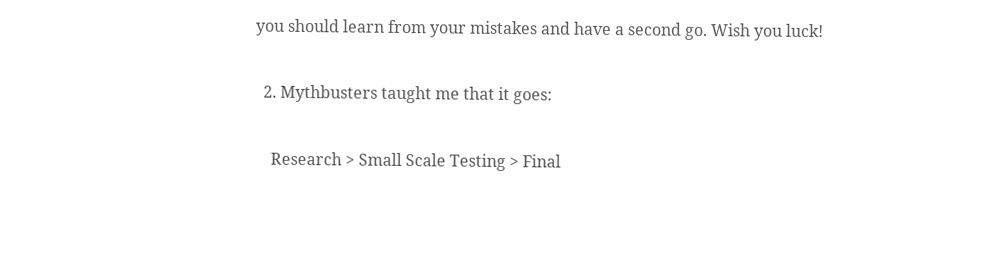you should learn from your mistakes and have a second go. Wish you luck!

  2. Mythbusters taught me that it goes:

    Research > Small Scale Testing > Final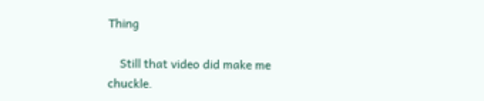Thing

    Still that video did make me chuckle.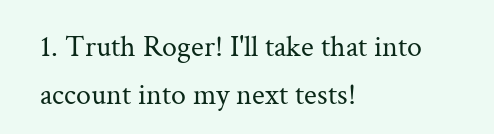1. Truth Roger! I'll take that into account into my next tests!